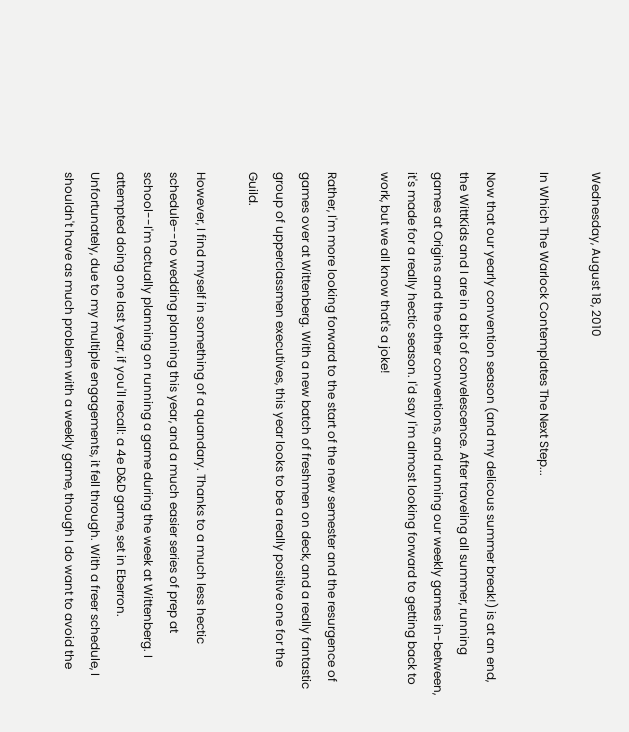Wednesday, August 18, 2010

In Which The Warlock Contemplates The Next Step...

Now that our yearly convention season (and my delicous summer break!) is at an end, the WittKids and I are in a bit of convelescence. After traveling all summer, running games at Origins and the other conventions, and running our weekly games in-between, it's made for a really hectic season. I'd say I'm almost looking forward to getting back to work, but we all know that's a joke!

Rather, I'm more looking forward to the start of the new semester and the resurgence of games over at Wittenberg. With a new batch of freshmen on deck, and a really fantastic group of upperclassmen executives, this year looks to be a really positive one for the Guild.

However, I find myself in something of a quandary. Thanks to a much less hectic schedule--no wedding planning this year, and a much easier series of prep at school--I'm actually planning on running a game during the week at Wittenberg. I attempted doing one last year, if you'll recall: a 4e D&D game, set in Eberron. Unfortunately, due to my multiple engagements, it fell through. With a freer schedule, I shouldn't have as much problem with a weekly game, though I do want to avoid the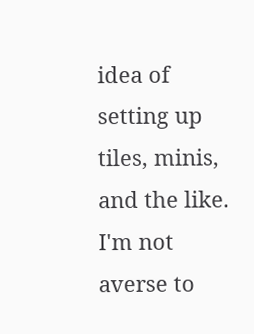idea of setting up tiles, minis, and the like. I'm not averse to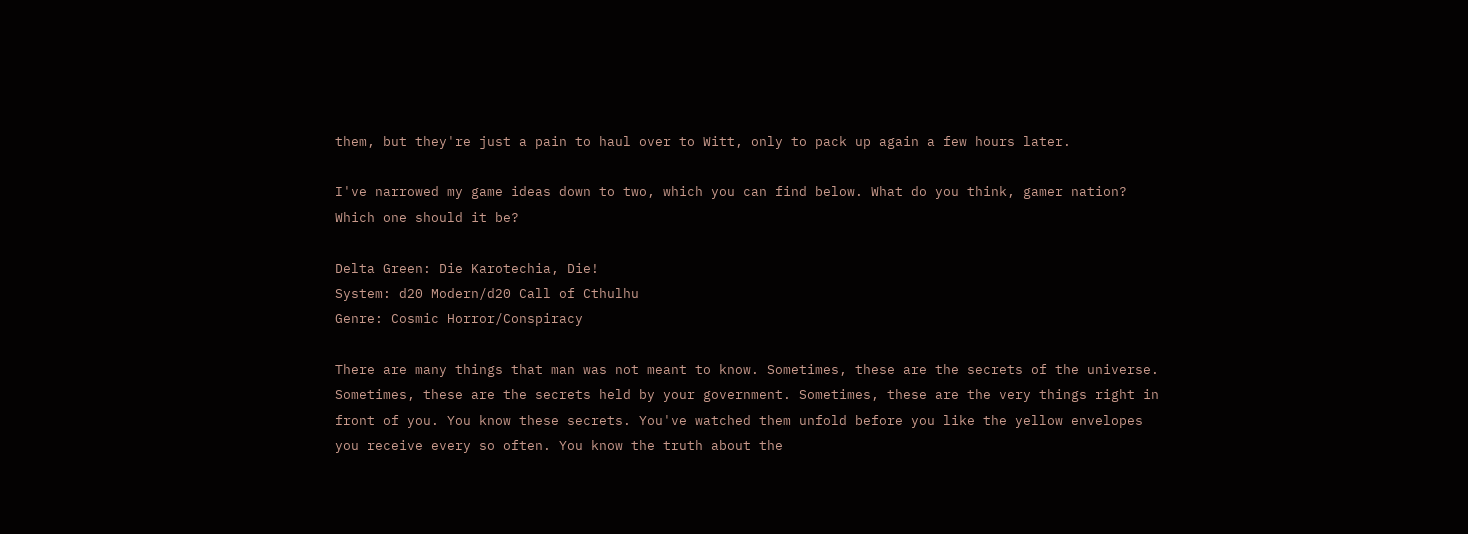them, but they're just a pain to haul over to Witt, only to pack up again a few hours later.

I've narrowed my game ideas down to two, which you can find below. What do you think, gamer nation? Which one should it be?

Delta Green: Die Karotechia, Die!
System: d20 Modern/d20 Call of Cthulhu
Genre: Cosmic Horror/Conspiracy

There are many things that man was not meant to know. Sometimes, these are the secrets of the universe. Sometimes, these are the secrets held by your government. Sometimes, these are the very things right in front of you. You know these secrets. You've watched them unfold before you like the yellow envelopes you receive every so often. You know the truth about the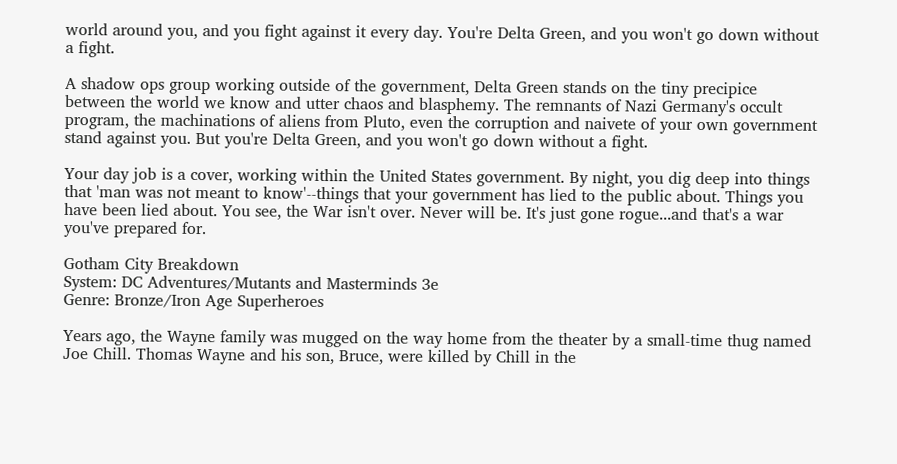world around you, and you fight against it every day. You're Delta Green, and you won't go down without a fight.

A shadow ops group working outside of the government, Delta Green stands on the tiny precipice between the world we know and utter chaos and blasphemy. The remnants of Nazi Germany's occult program, the machinations of aliens from Pluto, even the corruption and naivete of your own government stand against you. But you're Delta Green, and you won't go down without a fight.

Your day job is a cover, working within the United States government. By night, you dig deep into things that 'man was not meant to know'--things that your government has lied to the public about. Things you have been lied about. You see, the War isn't over. Never will be. It's just gone rogue...and that's a war you've prepared for.

Gotham City Breakdown
System: DC Adventures/Mutants and Masterminds 3e
Genre: Bronze/Iron Age Superheroes

Years ago, the Wayne family was mugged on the way home from the theater by a small-time thug named Joe Chill. Thomas Wayne and his son, Bruce, were killed by Chill in the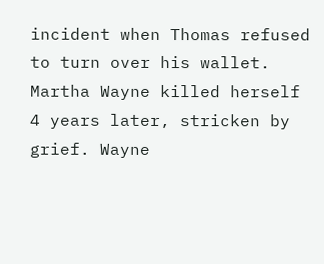incident when Thomas refused to turn over his wallet. Martha Wayne killed herself 4 years later, stricken by grief. Wayne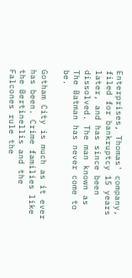Enterprises, Thomas' company, filed for bankruptcy 15 years later, and has since been dissolved. The man known as The Batman has never come to be.

Gotham City is much as it ever has been. Crime families like the Bertinellis and the Falcones rule the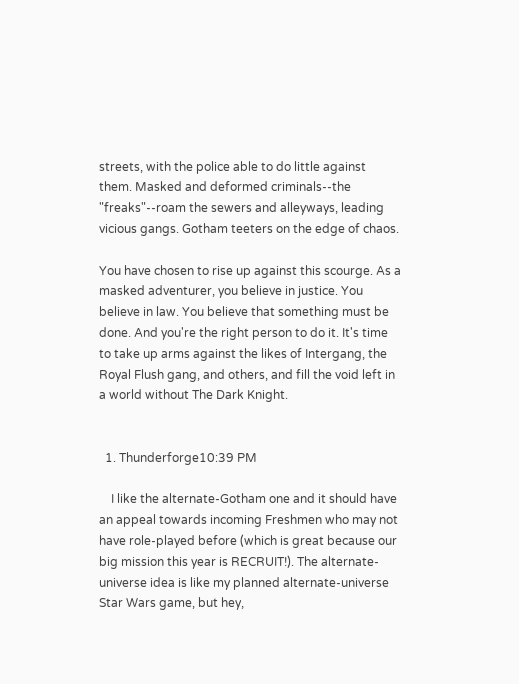streets, with the police able to do little against them. Masked and deformed criminals--the "freaks"--roam the sewers and alleyways, leading vicious gangs. Gotham teeters on the edge of chaos.

You have chosen to rise up against this scourge. As a masked adventurer, you believe in justice. You believe in law. You believe that something must be done. And you're the right person to do it. It's time to take up arms against the likes of Intergang, the Royal Flush gang, and others, and fill the void left in a world without The Dark Knight.


  1. Thunderforge10:39 PM

    I like the alternate-Gotham one and it should have an appeal towards incoming Freshmen who may not have role-played before (which is great because our big mission this year is RECRUIT!). The alternate-universe idea is like my planned alternate-universe Star Wars game, but hey,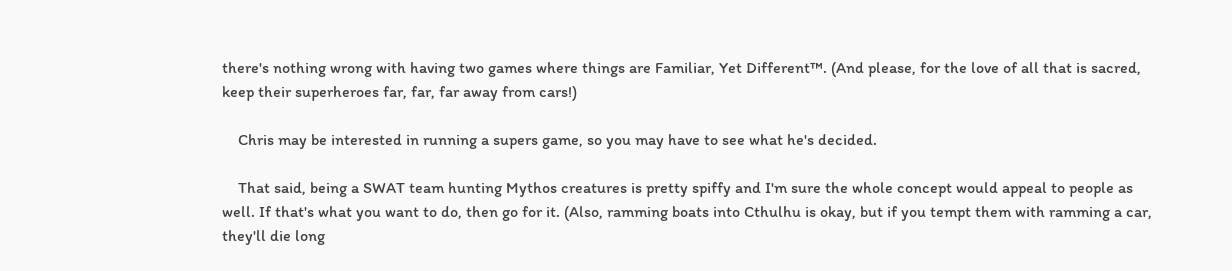there's nothing wrong with having two games where things are Familiar, Yet Different™. (And please, for the love of all that is sacred, keep their superheroes far, far, far away from cars!)

    Chris may be interested in running a supers game, so you may have to see what he's decided.

    That said, being a SWAT team hunting Mythos creatures is pretty spiffy and I'm sure the whole concept would appeal to people as well. If that's what you want to do, then go for it. (Also, ramming boats into Cthulhu is okay, but if you tempt them with ramming a car, they'll die long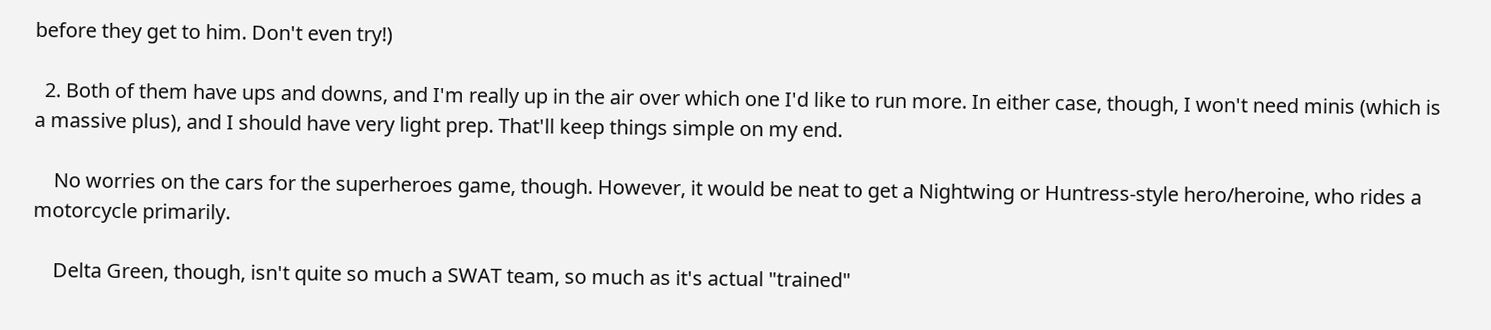before they get to him. Don't even try!)

  2. Both of them have ups and downs, and I'm really up in the air over which one I'd like to run more. In either case, though, I won't need minis (which is a massive plus), and I should have very light prep. That'll keep things simple on my end.

    No worries on the cars for the superheroes game, though. However, it would be neat to get a Nightwing or Huntress-style hero/heroine, who rides a motorcycle primarily.

    Delta Green, though, isn't quite so much a SWAT team, so much as it's actual "trained"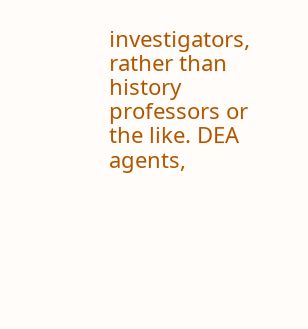investigators, rather than history professors or the like. DEA agents,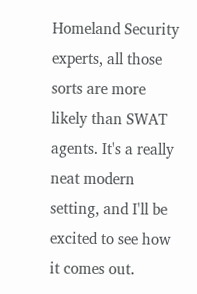Homeland Security experts, all those sorts are more likely than SWAT agents. It's a really neat modern setting, and I'll be excited to see how it comes out.